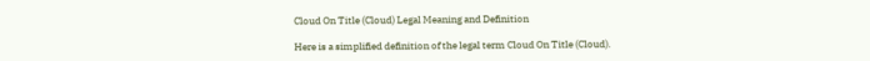Cloud On Title (Cloud) Legal Meaning and Definition

Here is a simplified definition of the legal term Cloud On Title (Cloud).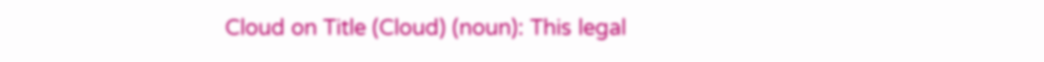Cloud on Title (Cloud) (noun): This legal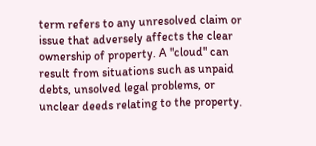term refers to any unresolved claim or issue that adversely affects the clear ownership of property. A "cloud" can result from situations such as unpaid debts, unsolved legal problems, or unclear deeds relating to the property.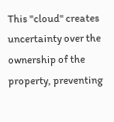This "cloud" creates uncertainty over the ownership of the property, preventing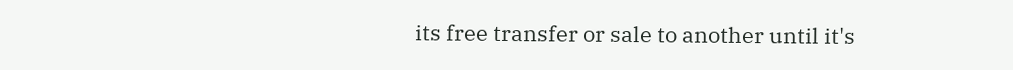its free transfer or sale to another until it's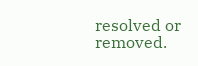resolved or removed.